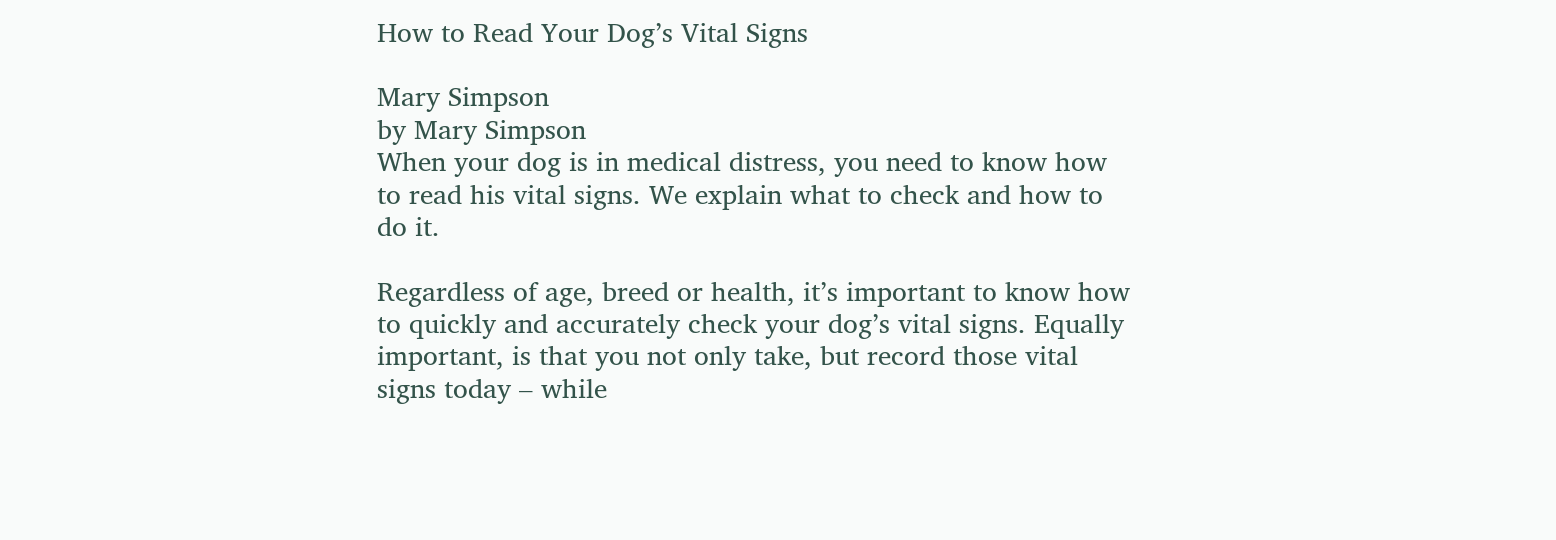How to Read Your Dog’s Vital Signs

Mary Simpson
by Mary Simpson
When your dog is in medical distress, you need to know how to read his vital signs. We explain what to check and how to do it.

Regardless of age, breed or health, it’s important to know how to quickly and accurately check your dog’s vital signs. Equally important, is that you not only take, but record those vital signs today – while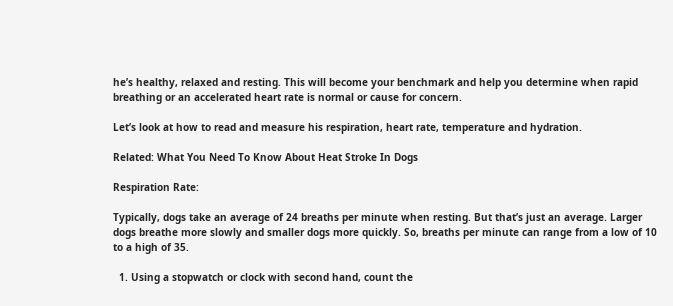he’s healthy, relaxed and resting. This will become your benchmark and help you determine when rapid breathing or an accelerated heart rate is normal or cause for concern.

Let’s look at how to read and measure his respiration, heart rate, temperature and hydration.

Related: What You Need To Know About Heat Stroke In Dogs

Respiration Rate:

Typically, dogs take an average of 24 breaths per minute when resting. But that’s just an average. Larger dogs breathe more slowly and smaller dogs more quickly. So, breaths per minute can range from a low of 10 to a high of 35.

  1. Using a stopwatch or clock with second hand, count the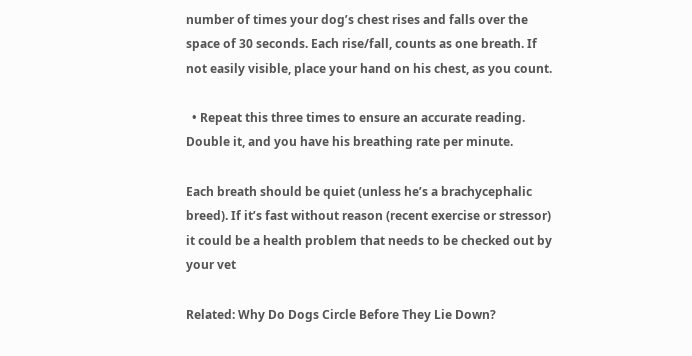number of times your dog’s chest rises and falls over the space of 30 seconds. Each rise/fall, counts as one breath. If not easily visible, place your hand on his chest, as you count.

  • Repeat this three times to ensure an accurate reading. Double it, and you have his breathing rate per minute.

Each breath should be quiet (unless he’s a brachycephalic breed). If it’s fast without reason (recent exercise or stressor) it could be a health problem that needs to be checked out by your vet

Related: Why Do Dogs Circle Before They Lie Down?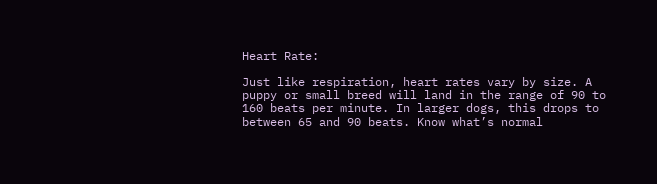Heart Rate:

Just like respiration, heart rates vary by size. A puppy or small breed will land in the range of 90 to 160 beats per minute. In larger dogs, this drops to between 65 and 90 beats. Know what’s normal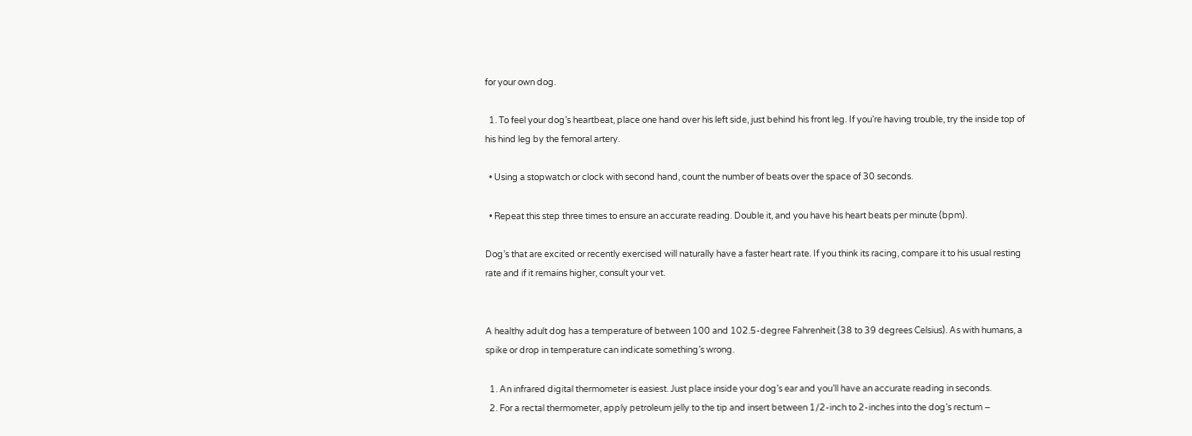for your own dog.

  1. To feel your dog’s heartbeat, place one hand over his left side, just behind his front leg. If you’re having trouble, try the inside top of his hind leg by the femoral artery.

  • Using a stopwatch or clock with second hand, count the number of beats over the space of 30 seconds.

  • Repeat this step three times to ensure an accurate reading. Double it, and you have his heart beats per minute (bpm).

Dog’s that are excited or recently exercised will naturally have a faster heart rate. If you think its racing, compare it to his usual resting rate and if it remains higher, consult your vet.


A healthy adult dog has a temperature of between 100 and 102.5-degree Fahrenheit (38 to 39 degrees Celsius). As with humans, a spike or drop in temperature can indicate something’s wrong.

  1. An infrared digital thermometer is easiest. Just place inside your dog’s ear and you’ll have an accurate reading in seconds.
  2. For a rectal thermometer, apply petroleum jelly to the tip and insert between 1/2-inch to 2-inches into the dog’s rectum –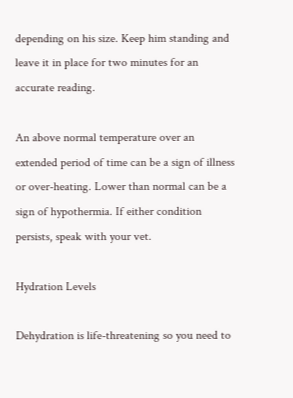depending on his size. Keep him standing and leave it in place for two minutes for an accurate reading.

An above normal temperature over an extended period of time can be a sign of illness or over-heating. Lower than normal can be a sign of hypothermia. If either condition persists, speak with your vet.

Hydration Levels

Dehydration is life-threatening so you need to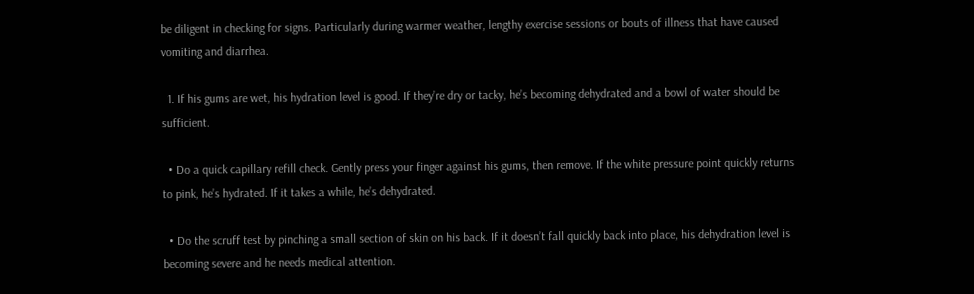be diligent in checking for signs. Particularly during warmer weather, lengthy exercise sessions or bouts of illness that have caused vomiting and diarrhea.

  1. If his gums are wet, his hydration level is good. If they’re dry or tacky, he’s becoming dehydrated and a bowl of water should be sufficient.

  • Do a quick capillary refill check. Gently press your finger against his gums, then remove. If the white pressure point quickly returns to pink, he’s hydrated. If it takes a while, he’s dehydrated.

  • Do the scruff test by pinching a small section of skin on his back. If it doesn’t fall quickly back into place, his dehydration level is becoming severe and he needs medical attention.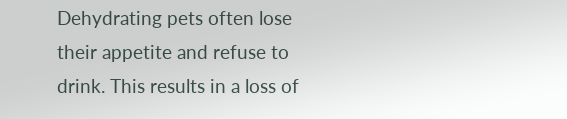Dehydrating pets often lose their appetite and refuse to drink. This results in a loss of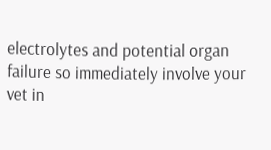electrolytes and potential organ failure so immediately involve your vet in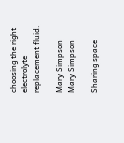choosing the right electrolyte replacement fluid.

Mary Simpson
Mary Simpson

Sharing space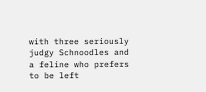with three seriously judgy Schnoodles and a feline who prefers to be left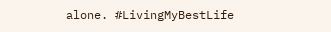alone. #LivingMyBestLife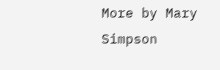More by Mary Simpson